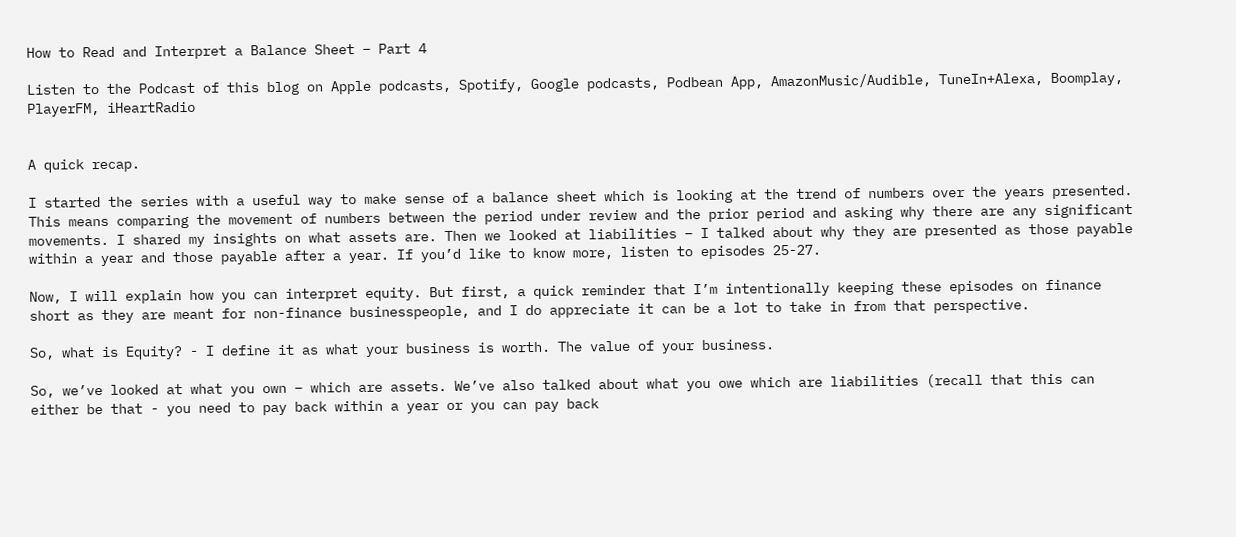How to Read and Interpret a Balance Sheet – Part 4

Listen to the Podcast of this blog on Apple podcasts, Spotify, Google podcasts, Podbean App, AmazonMusic/Audible, TuneIn+Alexa, Boomplay, PlayerFM, iHeartRadio


A quick recap.

I started the series with a useful way to make sense of a balance sheet which is looking at the trend of numbers over the years presented. This means comparing the movement of numbers between the period under review and the prior period and asking why there are any significant movements. I shared my insights on what assets are. Then we looked at liabilities – I talked about why they are presented as those payable within a year and those payable after a year. If you’d like to know more, listen to episodes 25-27.

Now, I will explain how you can interpret equity. But first, a quick reminder that I’m intentionally keeping these episodes on finance short as they are meant for non-finance businesspeople, and I do appreciate it can be a lot to take in from that perspective.

So, what is Equity? - I define it as what your business is worth. The value of your business.

So, we’ve looked at what you own – which are assets. We’ve also talked about what you owe which are liabilities (recall that this can either be that - you need to pay back within a year or you can pay back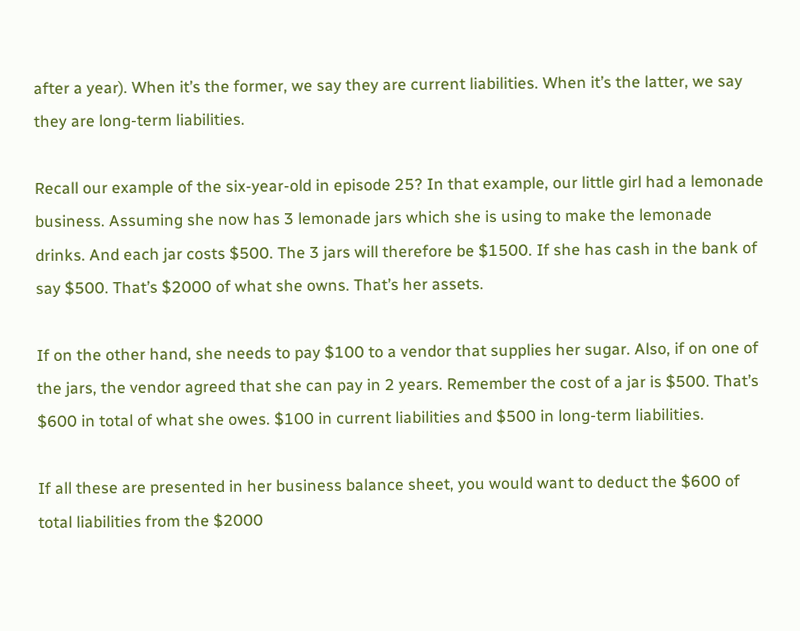after a year). When it’s the former, we say they are current liabilities. When it’s the latter, we say they are long-term liabilities.

Recall our example of the six-year-old in episode 25? In that example, our little girl had a lemonade business. Assuming she now has 3 lemonade jars which she is using to make the lemonade drinks. And each jar costs $500. The 3 jars will therefore be $1500. If she has cash in the bank of say $500. That’s $2000 of what she owns. That’s her assets.

If on the other hand, she needs to pay $100 to a vendor that supplies her sugar. Also, if on one of the jars, the vendor agreed that she can pay in 2 years. Remember the cost of a jar is $500. That’s $600 in total of what she owes. $100 in current liabilities and $500 in long-term liabilities.

If all these are presented in her business balance sheet, you would want to deduct the $600 of total liabilities from the $2000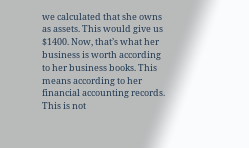we calculated that she owns as assets. This would give us $1400. Now, that’s what her business is worth according to her business books. This means according to her financial accounting records. This is not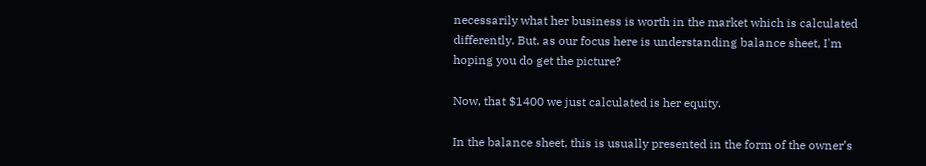necessarily what her business is worth in the market which is calculated differently. But, as our focus here is understanding balance sheet, I'm hoping you do get the picture?

Now, that $1400 we just calculated is her equity.

In the balance sheet, this is usually presented in the form of the owner’s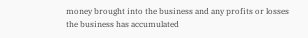money brought into the business and any profits or losses the business has accumulated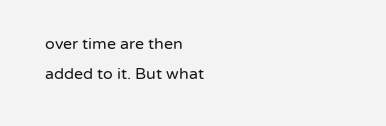over time are then added to it. But what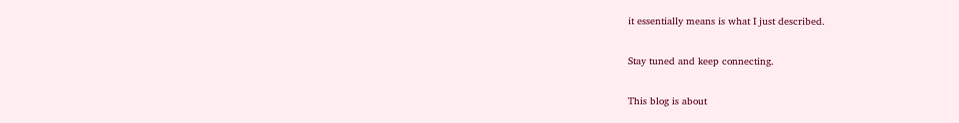it essentially means is what I just described.

Stay tuned and keep connecting.

This blog is about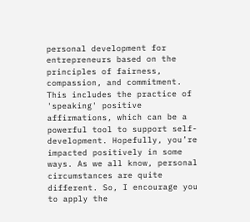personal development for entrepreneurs based on the principles of fairness, compassion, and commitment. This includes the practice of 'speaking' positive affirmations, which can be a powerful tool to support self-development. Hopefully, you’re impacted positively in some ways. As we all know, personal circumstances are quite different. So, I encourage you to apply the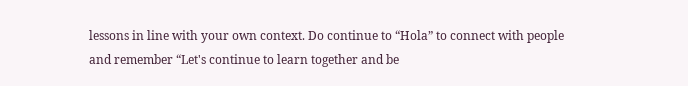lessons in line with your own context. Do continue to “Hola” to connect with people and remember “Let's continue to learn together and be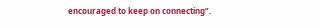encouraged to keep on connecting”.